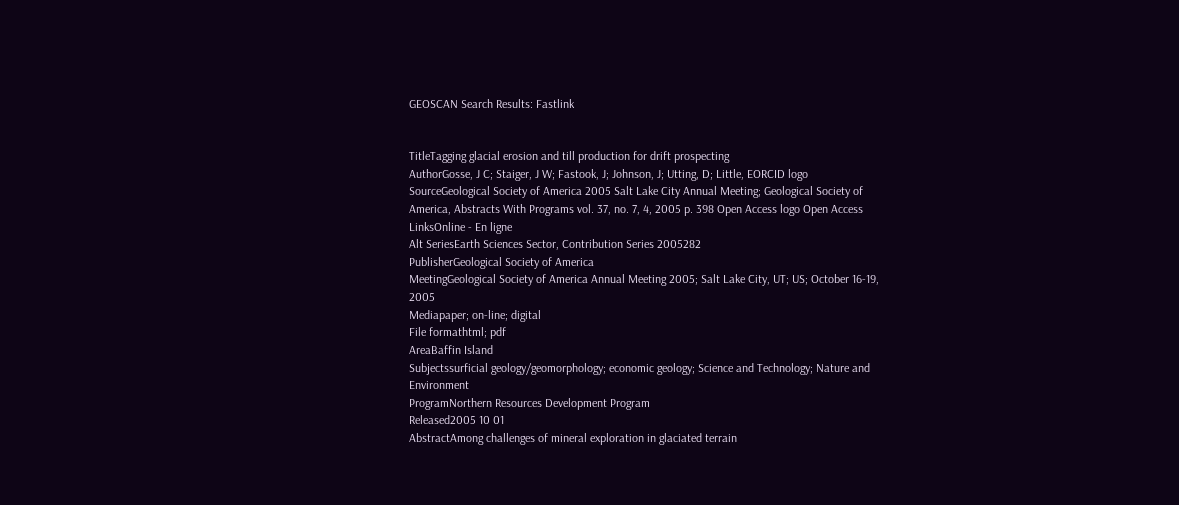GEOSCAN Search Results: Fastlink


TitleTagging glacial erosion and till production for drift prospecting
AuthorGosse, J C; Staiger, J W; Fastook, J; Johnson, J; Utting, D; Little, EORCID logo
SourceGeological Society of America 2005 Salt Lake City Annual Meeting; Geological Society of America, Abstracts With Programs vol. 37, no. 7, 4, 2005 p. 398 Open Access logo Open Access
LinksOnline - En ligne
Alt SeriesEarth Sciences Sector, Contribution Series 2005282
PublisherGeological Society of America
MeetingGeological Society of America Annual Meeting 2005; Salt Lake City, UT; US; October 16-19, 2005
Mediapaper; on-line; digital
File formathtml; pdf
AreaBaffin Island
Subjectssurficial geology/geomorphology; economic geology; Science and Technology; Nature and Environment
ProgramNorthern Resources Development Program
Released2005 10 01
AbstractAmong challenges of mineral exploration in glaciated terrain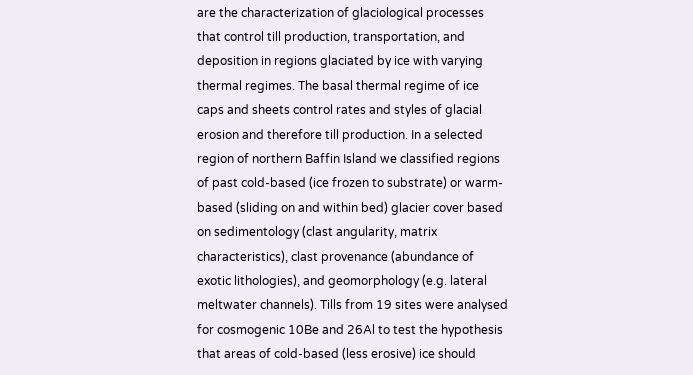are the characterization of glaciological processes that control till production, transportation, and deposition in regions glaciated by ice with varying thermal regimes. The basal thermal regime of ice caps and sheets control rates and styles of glacial erosion and therefore till production. In a selected region of northern Baffin Island we classified regions of past cold-based (ice frozen to substrate) or warm-based (sliding on and within bed) glacier cover based on sedimentology (clast angularity, matrix characteristics), clast provenance (abundance of exotic lithologies), and geomorphology (e.g. lateral meltwater channels). Tills from 19 sites were analysed for cosmogenic 10Be and 26Al to test the hypothesis that areas of cold-based (less erosive) ice should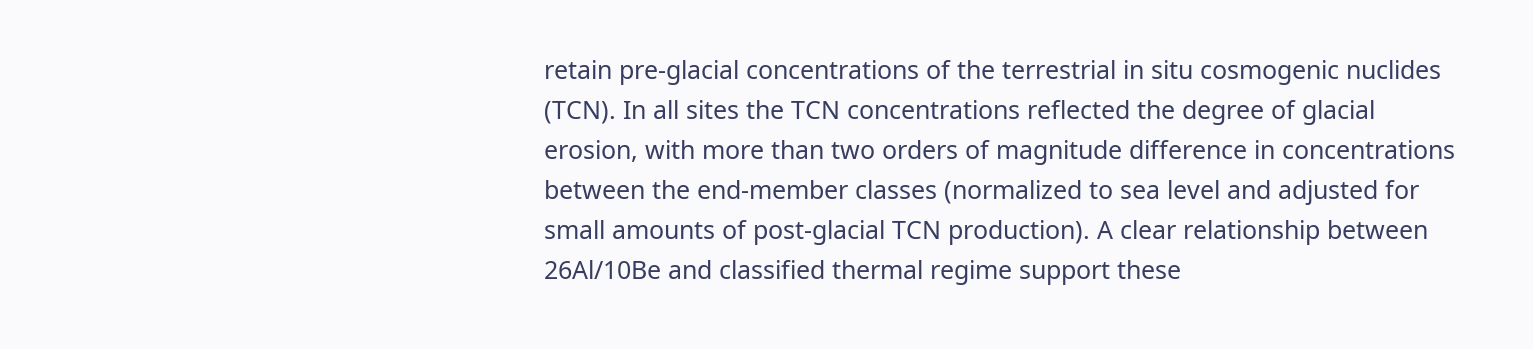retain pre-glacial concentrations of the terrestrial in situ cosmogenic nuclides (TCN). In all sites the TCN concentrations reflected the degree of glacial erosion, with more than two orders of magnitude difference in concentrations between the end-member classes (normalized to sea level and adjusted for small amounts of post-glacial TCN production). A clear relationship between 26Al/10Be and classified thermal regime support these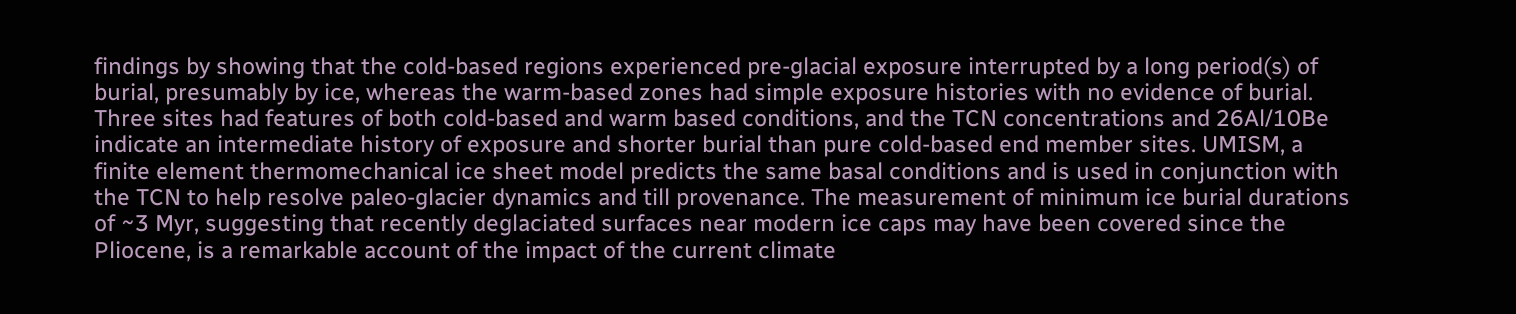findings by showing that the cold-based regions experienced pre-glacial exposure interrupted by a long period(s) of burial, presumably by ice, whereas the warm-based zones had simple exposure histories with no evidence of burial. Three sites had features of both cold-based and warm based conditions, and the TCN concentrations and 26Al/10Be indicate an intermediate history of exposure and shorter burial than pure cold-based end member sites. UMISM, a finite element thermomechanical ice sheet model predicts the same basal conditions and is used in conjunction with the TCN to help resolve paleo-glacier dynamics and till provenance. The measurement of minimum ice burial durations of ~3 Myr, suggesting that recently deglaciated surfaces near modern ice caps may have been covered since the Pliocene, is a remarkable account of the impact of the current climate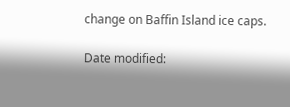change on Baffin Island ice caps.

Date modified: